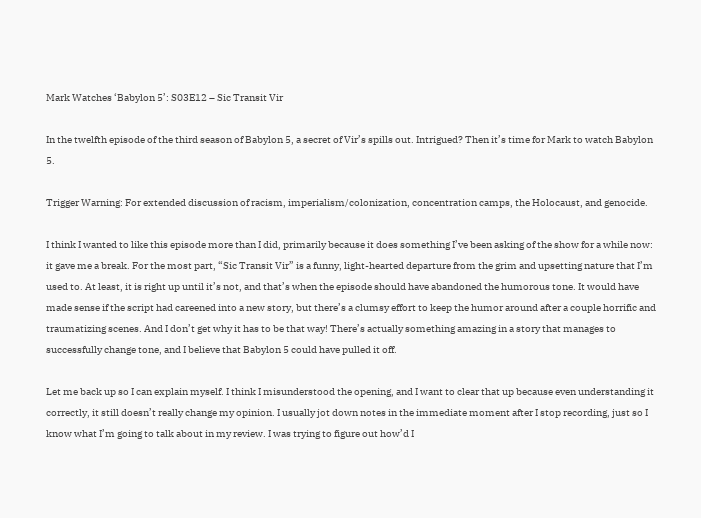Mark Watches ‘Babylon 5’: S03E12 – Sic Transit Vir

In the twelfth episode of the third season of Babylon 5, a secret of Vir’s spills out. Intrigued? Then it’s time for Mark to watch Babylon 5.

Trigger Warning: For extended discussion of racism, imperialism/colonization, concentration camps, the Holocaust, and genocide.

I think I wanted to like this episode more than I did, primarily because it does something I’ve been asking of the show for a while now: it gave me a break. For the most part, “Sic Transit Vir” is a funny, light-hearted departure from the grim and upsetting nature that I’m used to. At least, it is right up until it’s not, and that’s when the episode should have abandoned the humorous tone. It would have made sense if the script had careened into a new story, but there’s a clumsy effort to keep the humor around after a couple horrific and traumatizing scenes. And I don’t get why it has to be that way! There’s actually something amazing in a story that manages to successfully change tone, and I believe that Babylon 5 could have pulled it off.

Let me back up so I can explain myself. I think I misunderstood the opening, and I want to clear that up because even understanding it correctly, it still doesn’t really change my opinion. I usually jot down notes in the immediate moment after I stop recording, just so I know what I’m going to talk about in my review. I was trying to figure out how’d I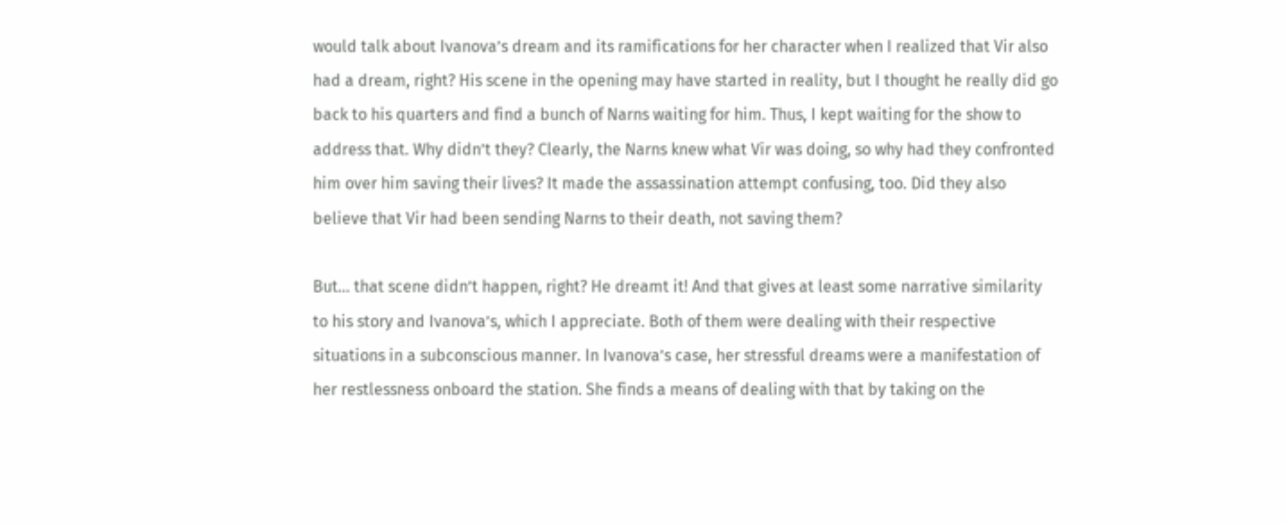would talk about Ivanova’s dream and its ramifications for her character when I realized that Vir also had a dream, right? His scene in the opening may have started in reality, but I thought he really did go back to his quarters and find a bunch of Narns waiting for him. Thus, I kept waiting for the show to address that. Why didn’t they? Clearly, the Narns knew what Vir was doing, so why had they confronted him over him saving their lives? It made the assassination attempt confusing, too. Did they also believe that Vir had been sending Narns to their death, not saving them?

But… that scene didn’t happen, right? He dreamt it! And that gives at least some narrative similarity to his story and Ivanova’s, which I appreciate. Both of them were dealing with their respective situations in a subconscious manner. In Ivanova’s case, her stressful dreams were a manifestation of her restlessness onboard the station. She finds a means of dealing with that by taking on the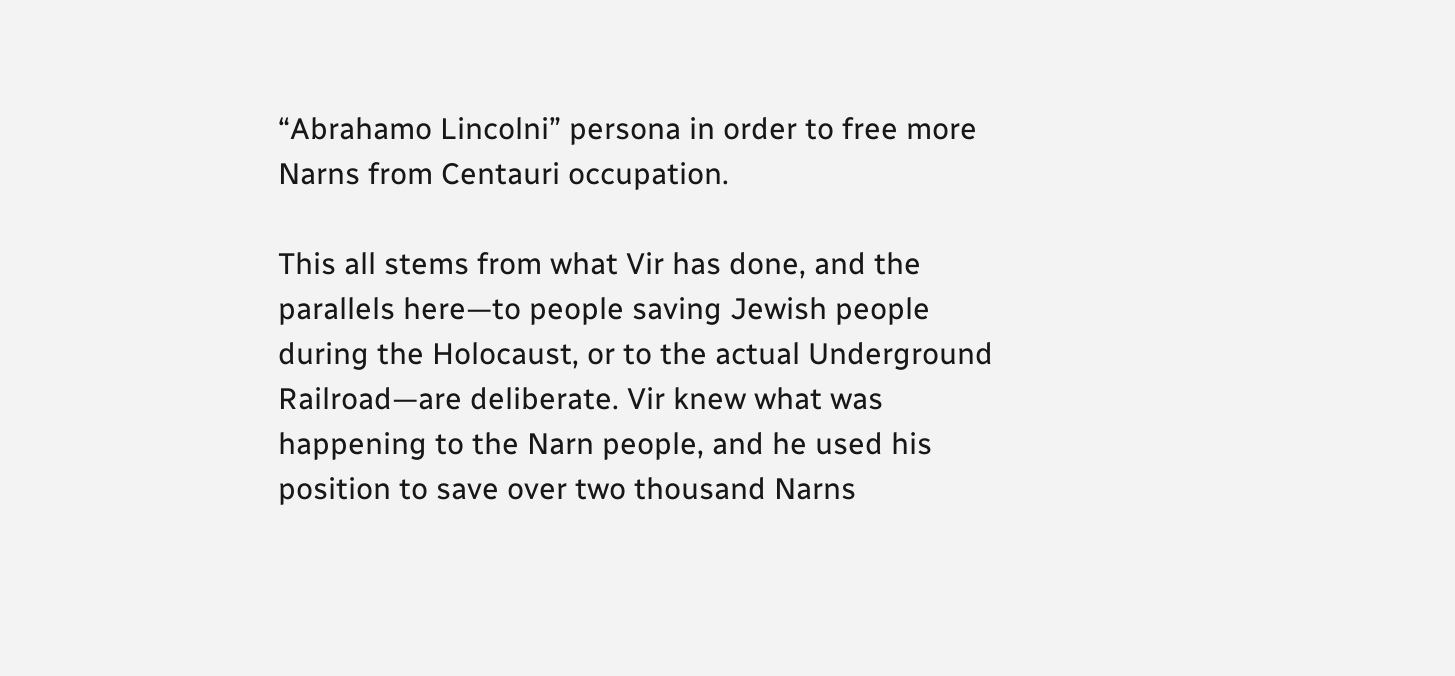“Abrahamo Lincolni” persona in order to free more Narns from Centauri occupation.

This all stems from what Vir has done, and the parallels here—to people saving Jewish people during the Holocaust, or to the actual Underground Railroad—are deliberate. Vir knew what was happening to the Narn people, and he used his position to save over two thousand Narns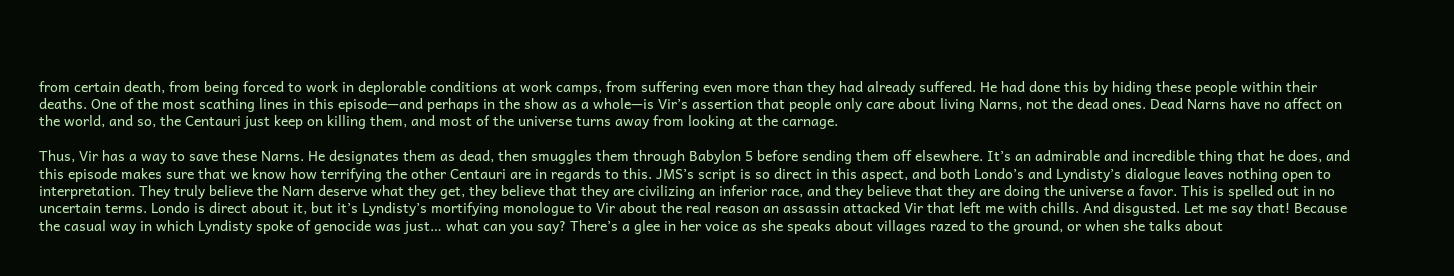from certain death, from being forced to work in deplorable conditions at work camps, from suffering even more than they had already suffered. He had done this by hiding these people within their deaths. One of the most scathing lines in this episode—and perhaps in the show as a whole—is Vir’s assertion that people only care about living Narns, not the dead ones. Dead Narns have no affect on the world, and so, the Centauri just keep on killing them, and most of the universe turns away from looking at the carnage.

Thus, Vir has a way to save these Narns. He designates them as dead, then smuggles them through Babylon 5 before sending them off elsewhere. It’s an admirable and incredible thing that he does, and this episode makes sure that we know how terrifying the other Centauri are in regards to this. JMS’s script is so direct in this aspect, and both Londo’s and Lyndisty’s dialogue leaves nothing open to interpretation. They truly believe the Narn deserve what they get, they believe that they are civilizing an inferior race, and they believe that they are doing the universe a favor. This is spelled out in no uncertain terms. Londo is direct about it, but it’s Lyndisty’s mortifying monologue to Vir about the real reason an assassin attacked Vir that left me with chills. And disgusted. Let me say that! Because the casual way in which Lyndisty spoke of genocide was just… what can you say? There’s a glee in her voice as she speaks about villages razed to the ground, or when she talks about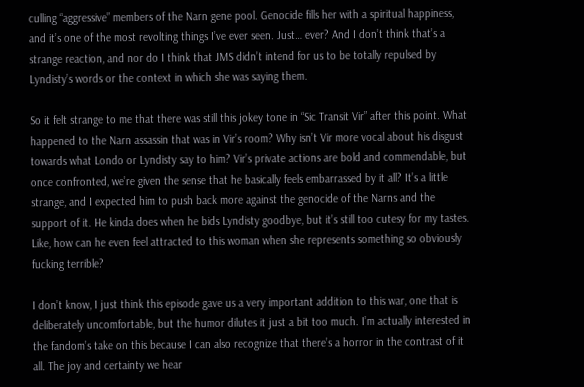culling “aggressive” members of the Narn gene pool. Genocide fills her with a spiritual happiness, and it’s one of the most revolting things I’ve ever seen. Just… ever? And I don’t think that’s a strange reaction, and nor do I think that JMS didn’t intend for us to be totally repulsed by Lyndisty’s words or the context in which she was saying them.

So it felt strange to me that there was still this jokey tone in “Sic Transit Vir” after this point. What happened to the Narn assassin that was in Vir’s room? Why isn’t Vir more vocal about his disgust towards what Londo or Lyndisty say to him? Vir’s private actions are bold and commendable, but once confronted, we’re given the sense that he basically feels embarrassed by it all? It’s a little strange, and I expected him to push back more against the genocide of the Narns and the support of it. He kinda does when he bids Lyndisty goodbye, but it’s still too cutesy for my tastes. Like, how can he even feel attracted to this woman when she represents something so obviously fucking terrible?

I don’t know, I just think this episode gave us a very important addition to this war, one that is deliberately uncomfortable, but the humor dilutes it just a bit too much. I’m actually interested in the fandom’s take on this because I can also recognize that there’s a horror in the contrast of it all. The joy and certainty we hear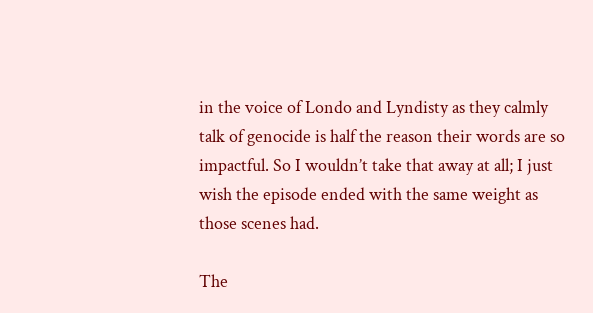in the voice of Londo and Lyndisty as they calmly talk of genocide is half the reason their words are so impactful. So I wouldn’t take that away at all; I just wish the episode ended with the same weight as those scenes had.

The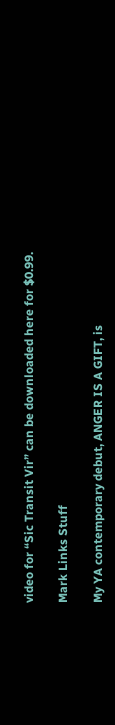video for “Sic Transit Vir” can be downloaded here for $0.99.

Mark Links Stuff

My YA contemporary debut, ANGER IS A GIFT, is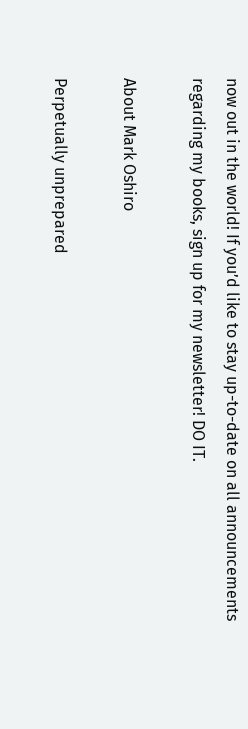now out in the world! If you’d like to stay up-to-date on all announcements regarding my books, sign up for my newsletter! DO IT.

About Mark Oshiro

Perpetually unprepared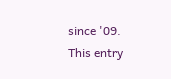since '09.
This entry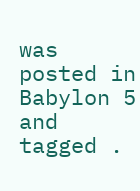was posted in Babylon 5 and tagged .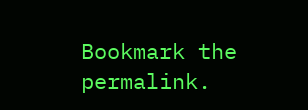Bookmark the permalink.